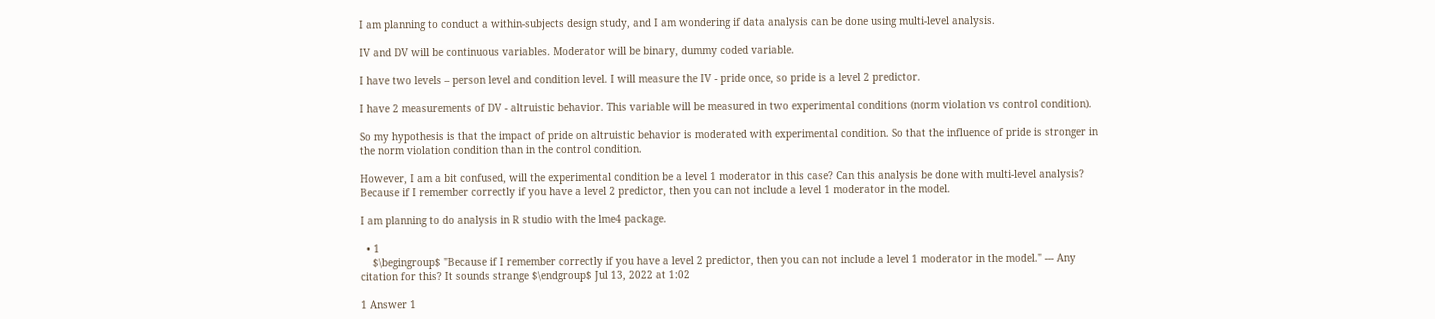I am planning to conduct a within-subjects design study, and I am wondering if data analysis can be done using multi-level analysis.

IV and DV will be continuous variables. Moderator will be binary, dummy coded variable.

I have two levels – person level and condition level. I will measure the IV - pride once, so pride is a level 2 predictor.

I have 2 measurements of DV - altruistic behavior. This variable will be measured in two experimental conditions (norm violation vs control condition).

So my hypothesis is that the impact of pride on altruistic behavior is moderated with experimental condition. So that the influence of pride is stronger in the norm violation condition than in the control condition.

However, I am a bit confused, will the experimental condition be a level 1 moderator in this case? Can this analysis be done with multi-level analysis? Because if I remember correctly if you have a level 2 predictor, then you can not include a level 1 moderator in the model.

I am planning to do analysis in R studio with the lme4 package.

  • 1
    $\begingroup$ "Because if I remember correctly if you have a level 2 predictor, then you can not include a level 1 moderator in the model." --- Any citation for this? It sounds strange $\endgroup$ Jul 13, 2022 at 1:02

1 Answer 1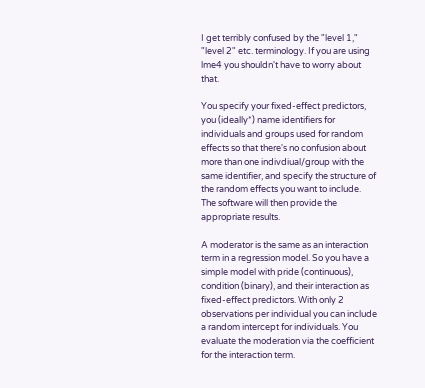I get terribly confused by the "level 1," "level 2" etc. terminology. If you are using lme4 you shouldn't have to worry about that.

You specify your fixed-effect predictors, you (ideally*) name identifiers for individuals and groups used for random effects so that there's no confusion about more than one indivdiual/group with the same identifier, and specify the structure of the random effects you want to include. The software will then provide the appropriate results.

A moderator is the same as an interaction term in a regression model. So you have a simple model with pride (continuous), condition (binary), and their interaction as fixed-effect predictors. With only 2 observations per individual you can include a random intercept for individuals. You evaluate the moderation via the coefficient for the interaction term.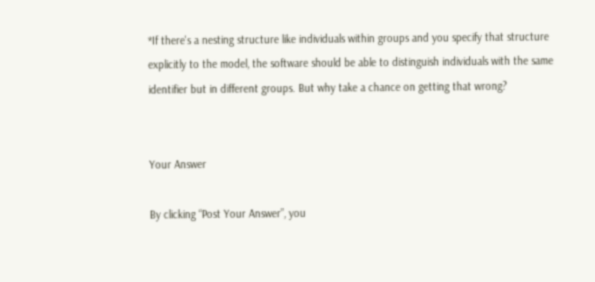*If there's a nesting structure like individuals within groups and you specify that structure explicitly to the model, the software should be able to distinguish individuals with the same identifier but in different groups. But why take a chance on getting that wrong?


Your Answer

By clicking “Post Your Answer”, you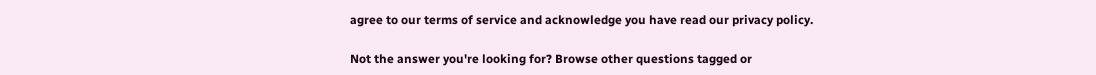agree to our terms of service and acknowledge you have read our privacy policy.

Not the answer you're looking for? Browse other questions tagged or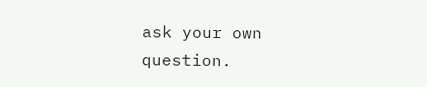ask your own question.